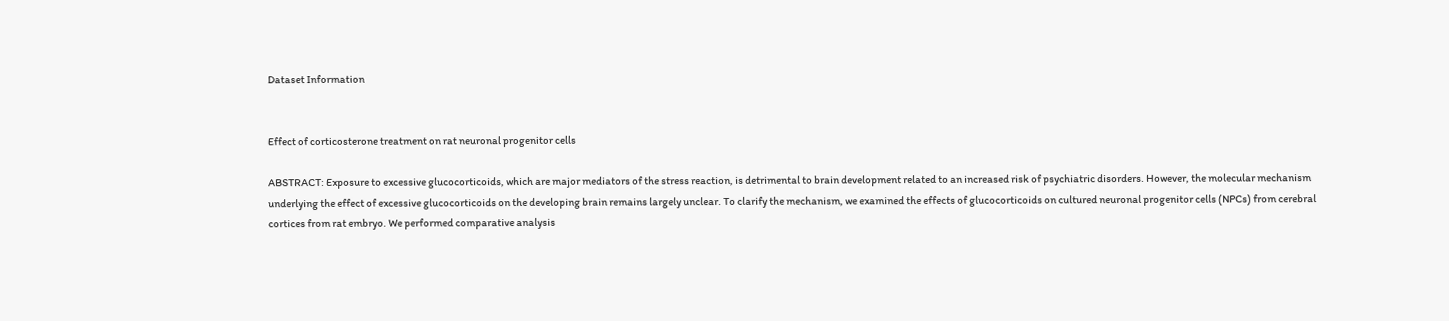Dataset Information


Effect of corticosterone treatment on rat neuronal progenitor cells

ABSTRACT: Exposure to excessive glucocorticoids, which are major mediators of the stress reaction, is detrimental to brain development related to an increased risk of psychiatric disorders. However, the molecular mechanism underlying the effect of excessive glucocorticoids on the developing brain remains largely unclear. To clarify the mechanism, we examined the effects of glucocorticoids on cultured neuronal progenitor cells (NPCs) from cerebral cortices from rat embryo. We performed comparative analysis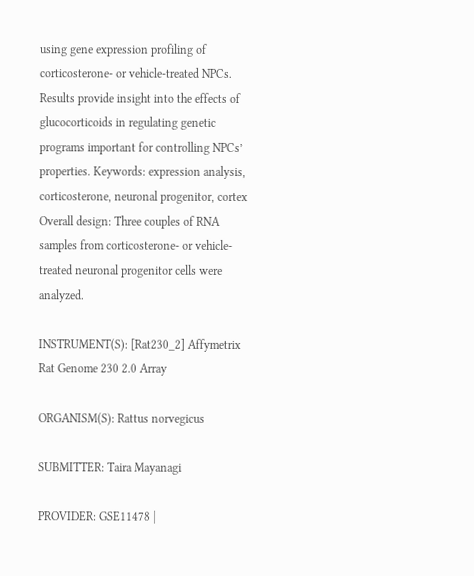using gene expression profiling of corticosterone- or vehicle-treated NPCs. Results provide insight into the effects of glucocorticoids in regulating genetic programs important for controlling NPCs’ properties. Keywords: expression analysis, corticosterone, neuronal progenitor, cortex Overall design: Three couples of RNA samples from corticosterone- or vehicle-treated neuronal progenitor cells were analyzed.

INSTRUMENT(S): [Rat230_2] Affymetrix Rat Genome 230 2.0 Array

ORGANISM(S): Rattus norvegicus

SUBMITTER: Taira Mayanagi

PROVIDER: GSE11478 |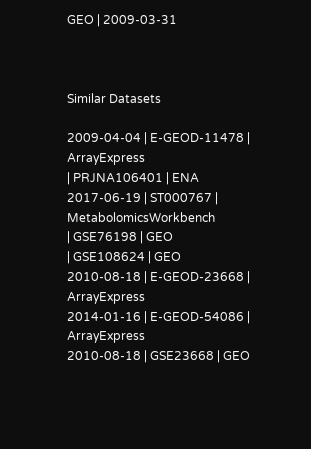GEO | 2009-03-31



Similar Datasets

2009-04-04 | E-GEOD-11478 | ArrayExpress
| PRJNA106401 | ENA
2017-06-19 | ST000767 | MetabolomicsWorkbench
| GSE76198 | GEO
| GSE108624 | GEO
2010-08-18 | E-GEOD-23668 | ArrayExpress
2014-01-16 | E-GEOD-54086 | ArrayExpress
2010-08-18 | GSE23668 | GEO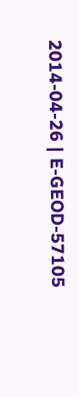2014-04-26 | E-GEOD-57105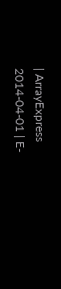| ArrayExpress
2014-04-01 | E-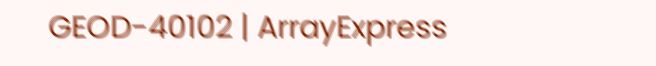GEOD-40102 | ArrayExpress